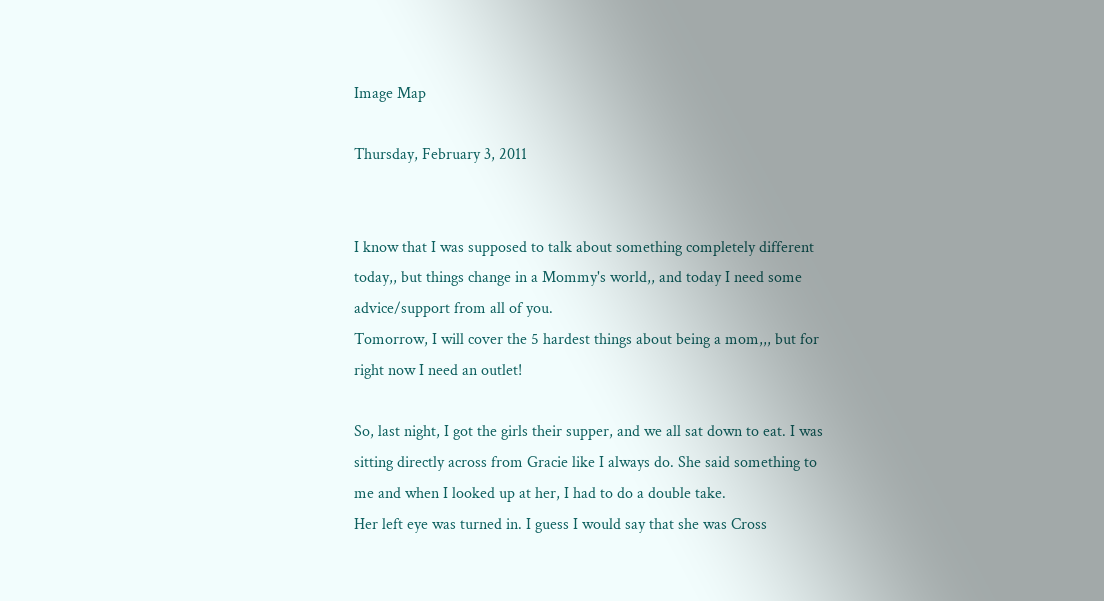Image Map

Thursday, February 3, 2011


I know that I was supposed to talk about something completely different today,, but things change in a Mommy's world,, and today I need some advice/support from all of you.
Tomorrow, I will cover the 5 hardest things about being a mom,,, but for right now I need an outlet!

So, last night, I got the girls their supper, and we all sat down to eat. I was sitting directly across from Gracie like I always do. She said something to me and when I looked up at her, I had to do a double take.
Her left eye was turned in. I guess I would say that she was Cross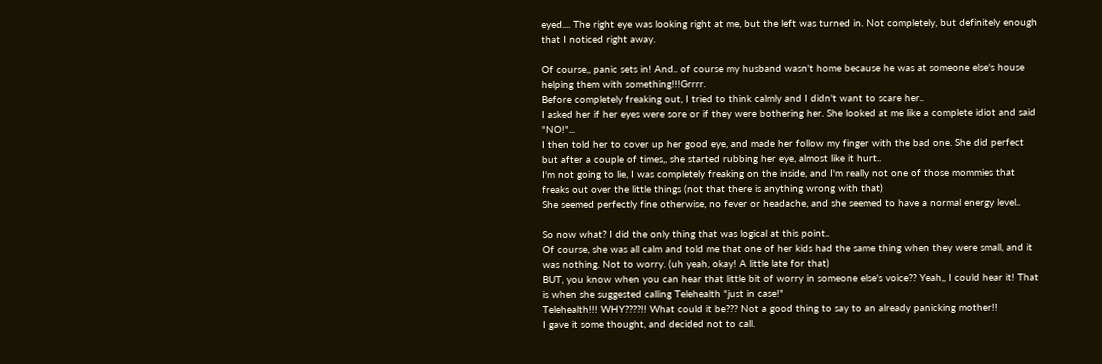eyed.... The right eye was looking right at me, but the left was turned in. Not completely, but definitely enough that I noticed right away.

Of course,, panic sets in! And.. of course my husband wasn't home because he was at someone else's house helping them with something!!!Grrrr.
Before completely freaking out, I tried to think calmly and I didn't want to scare her..
I asked her if her eyes were sore or if they were bothering her. She looked at me like a complete idiot and said "NO!"...
I then told her to cover up her good eye, and made her follow my finger with the bad one. She did perfect but after a couple of times,, she started rubbing her eye, almost like it hurt..
I'm not going to lie, I was completely freaking on the inside, and I'm really not one of those mommies that freaks out over the little things (not that there is anything wrong with that)
She seemed perfectly fine otherwise, no fever or headache, and she seemed to have a normal energy level..

So now what? I did the only thing that was logical at this point..
Of course, she was all calm and told me that one of her kids had the same thing when they were small, and it was nothing. Not to worry. (uh yeah, okay! A little late for that)
BUT, you know when you can hear that little bit of worry in someone else's voice?? Yeah,, I could hear it! That is when she suggested calling Telehealth "just in case!"
Telehealth!!! WHY????!! What could it be??? Not a good thing to say to an already panicking mother!!
I gave it some thought, and decided not to call.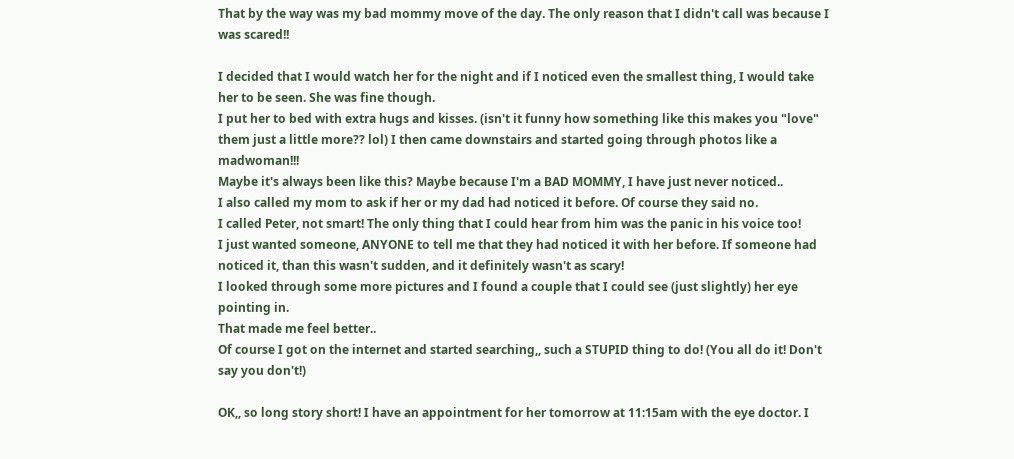That by the way was my bad mommy move of the day. The only reason that I didn't call was because I was scared!!

I decided that I would watch her for the night and if I noticed even the smallest thing, I would take her to be seen. She was fine though.
I put her to bed with extra hugs and kisses. (isn't it funny how something like this makes you "love" them just a little more?? lol) I then came downstairs and started going through photos like a madwoman!!!
Maybe it's always been like this? Maybe because I'm a BAD MOMMY, I have just never noticed..
I also called my mom to ask if her or my dad had noticed it before. Of course they said no.
I called Peter, not smart! The only thing that I could hear from him was the panic in his voice too!
I just wanted someone, ANYONE to tell me that they had noticed it with her before. If someone had noticed it, than this wasn't sudden, and it definitely wasn't as scary!
I looked through some more pictures and I found a couple that I could see (just slightly) her eye pointing in.
That made me feel better..
Of course I got on the internet and started searching,, such a STUPID thing to do! (You all do it! Don't say you don't!)

OK,, so long story short! I have an appointment for her tomorrow at 11:15am with the eye doctor. I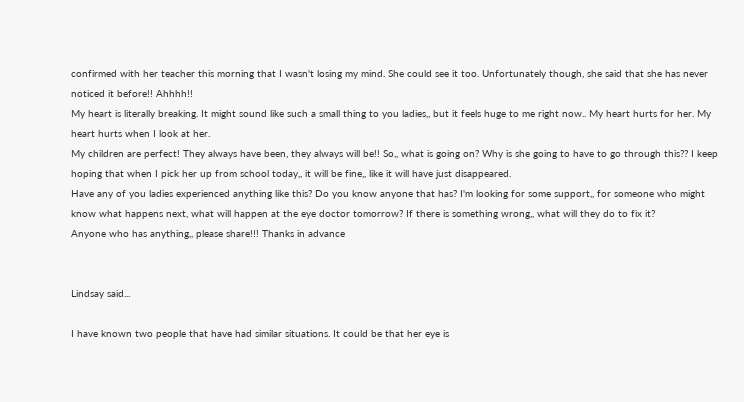confirmed with her teacher this morning that I wasn't losing my mind. She could see it too. Unfortunately though, she said that she has never noticed it before!! Ahhhh!!
My heart is literally breaking. It might sound like such a small thing to you ladies,, but it feels huge to me right now.. My heart hurts for her. My heart hurts when I look at her.
My children are perfect! They always have been, they always will be!! So,, what is going on? Why is she going to have to go through this?? I keep hoping that when I pick her up from school today,, it will be fine,, like it will have just disappeared.
Have any of you ladies experienced anything like this? Do you know anyone that has? I'm looking for some support,, for someone who might know what happens next, what will happen at the eye doctor tomorrow? If there is something wrong,, what will they do to fix it?
Anyone who has anything,, please share!!! Thanks in advance


Lindsay said...

I have known two people that have had similar situations. It could be that her eye is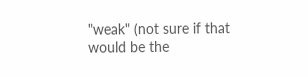"weak" (not sure if that would be the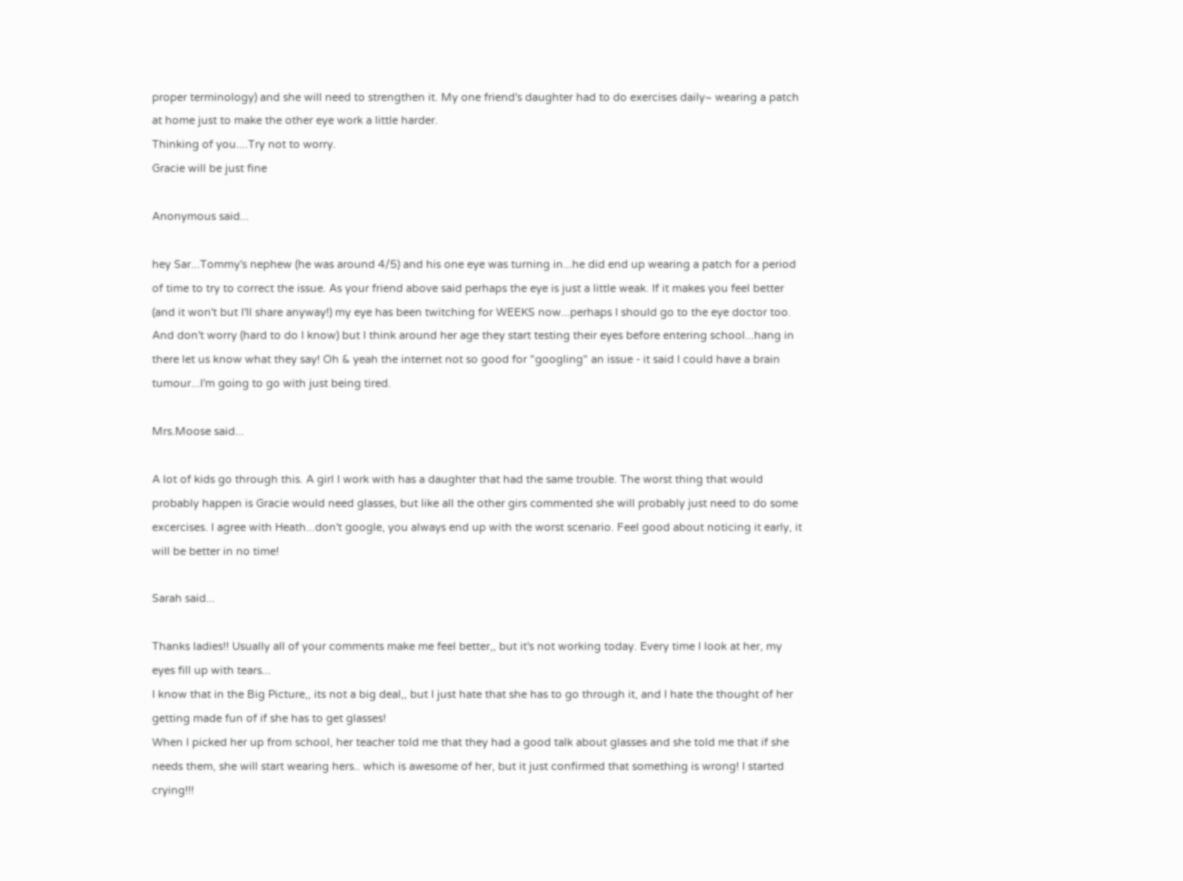proper terminology) and she will need to strengthen it. My one friend's daughter had to do exercises daily~ wearing a patch at home just to make the other eye work a little harder.
Thinking of you....Try not to worry.
Gracie will be just fine

Anonymous said...

hey Sar...Tommy's nephew (he was around 4/5) and his one eye was turning in...he did end up wearing a patch for a period of time to try to correct the issue. As your friend above said perhaps the eye is just a little weak. If it makes you feel better (and it won't but I'll share anyway!) my eye has been twitching for WEEKS now...perhaps I should go to the eye doctor too. And don't worry (hard to do I know) but I think around her age they start testing their eyes before entering school...hang in there let us know what they say! Oh & yeah the internet not so good for "googling" an issue - it said I could have a brain tumour...I'm going to go with just being tired.

Mrs.Moose said...

A lot of kids go through this. A girl I work with has a daughter that had the same trouble. The worst thing that would probably happen is Gracie would need glasses, but like all the other girs commented she will probably just need to do some excercises. I agree with Heath...don't google, you always end up with the worst scenario. Feel good about noticing it early, it will be better in no time!

Sarah said...

Thanks ladies!! Usually all of your comments make me feel better,, but it's not working today. Every time I look at her, my eyes fill up with tears...
I know that in the Big Picture,, its not a big deal,, but I just hate that she has to go through it, and I hate the thought of her getting made fun of if she has to get glasses!
When I picked her up from school, her teacher told me that they had a good talk about glasses and she told me that if she needs them, she will start wearing hers.. which is awesome of her, but it just confirmed that something is wrong! I started crying!!!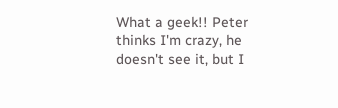What a geek!! Peter thinks I'm crazy, he doesn't see it, but I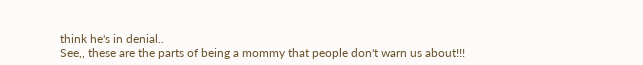think he's in denial..
See,, these are the parts of being a mommy that people don't warn us about!!!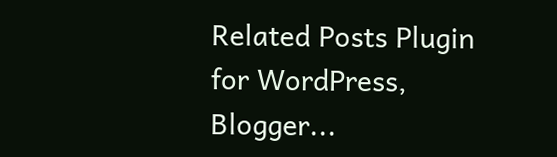Related Posts Plugin for WordPress, Blogger...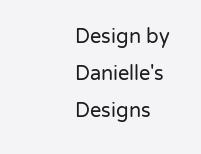Design by Danielle's Designs